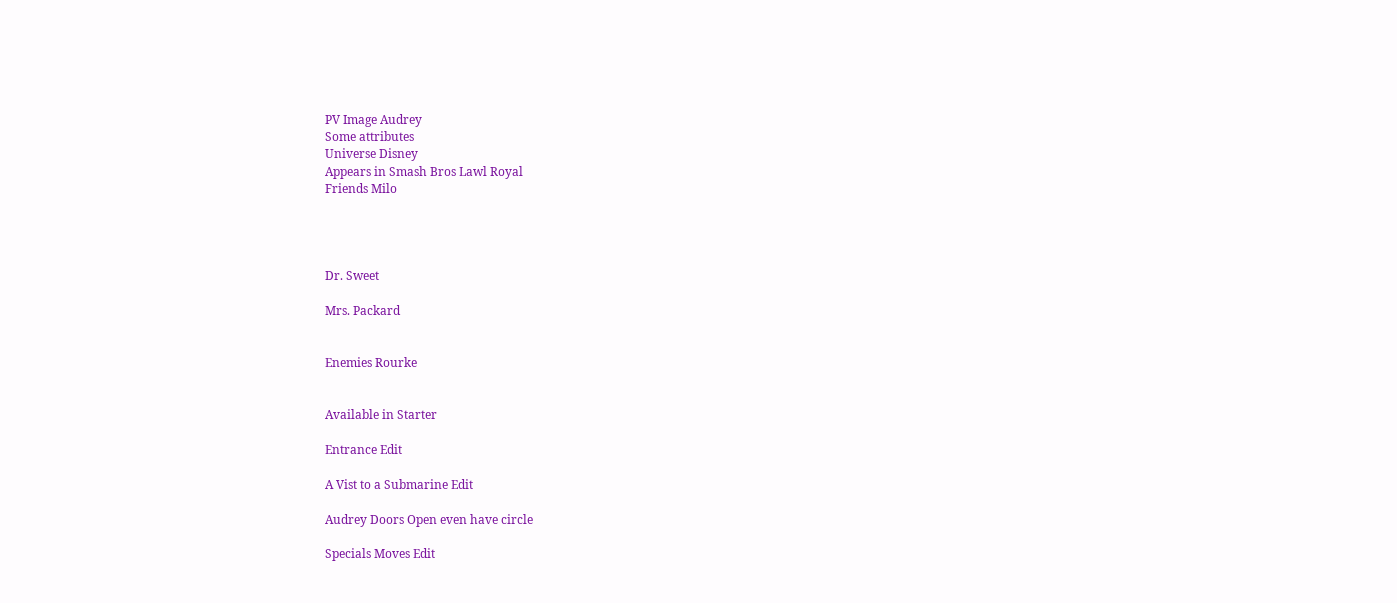PV Image Audrey
Some attributes
Universe Disney
Appears in Smash Bros Lawl Royal
Friends Milo




Dr. Sweet

Mrs. Packard


Enemies Rourke


Available in Starter

Entrance Edit

A Vist to a Submarine Edit

Audrey Doors Open even have circle

Specials Moves Edit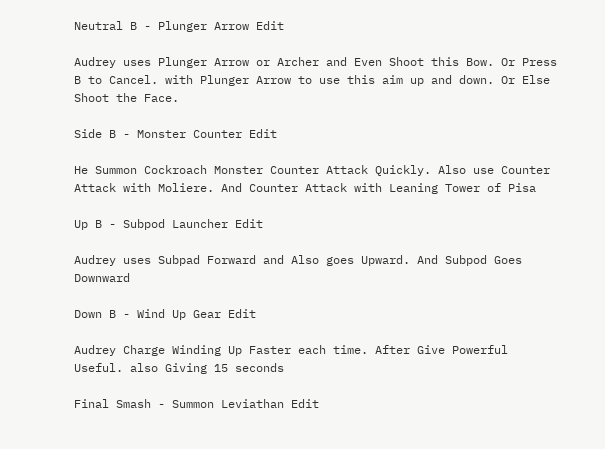Neutral B - Plunger Arrow Edit

Audrey uses Plunger Arrow or Archer and Even Shoot this Bow. Or Press B to Cancel. with Plunger Arrow to use this aim up and down. Or Else Shoot the Face.

Side B - Monster Counter Edit

He Summon Cockroach Monster Counter Attack Quickly. Also use Counter Attack with Moliere. And Counter Attack with Leaning Tower of Pisa

Up B - Subpod Launcher Edit

Audrey uses Subpad Forward and Also goes Upward. And Subpod Goes Downward

Down B - Wind Up Gear Edit

Audrey Charge Winding Up Faster each time. After Give Powerful Useful. also Giving 15 seconds

Final Smash - Summon Leviathan Edit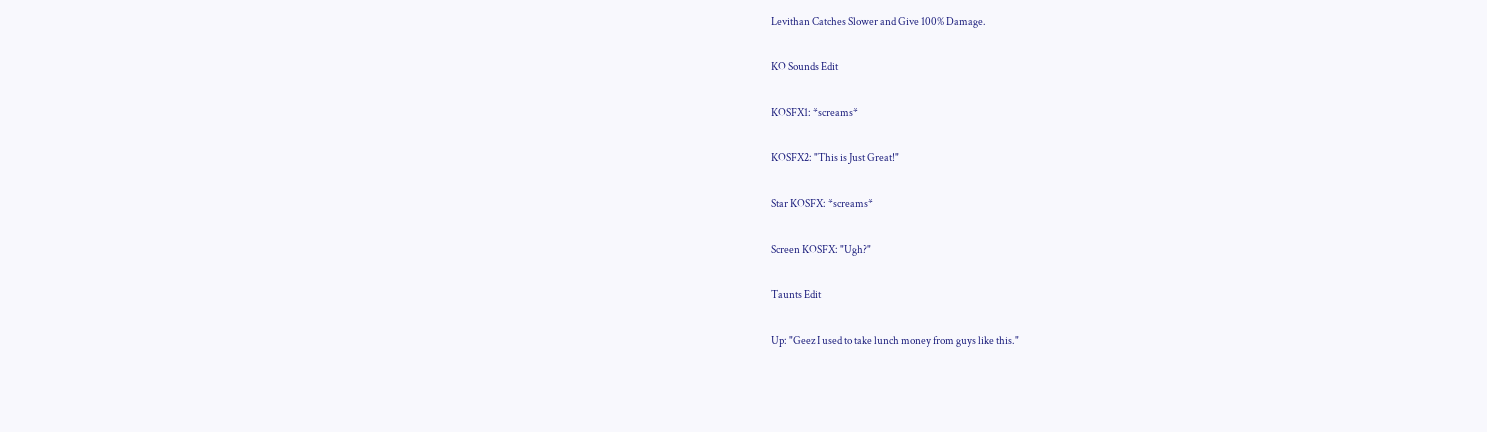Levithan Catches Slower and Give 100% Damage.

KO Sounds Edit

KOSFX1: *screams*

KOSFX2: "This is Just Great!"

Star KOSFX: *screams*

Screen KOSFX: "Ugh?"

Taunts Edit

Up: "Geez I used to take lunch money from guys like this."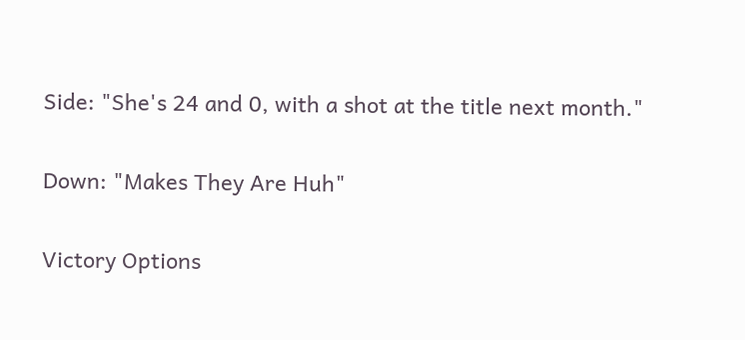Side: "She's 24 and 0, with a shot at the title next month."

Down: "Makes They Are Huh"

Victory Options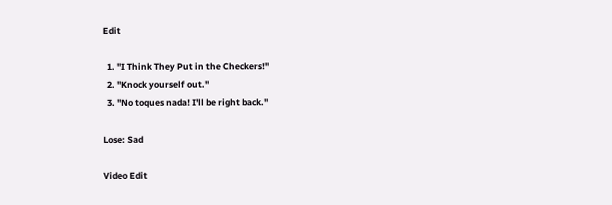Edit

  1. "I Think They Put in the Checkers!"
  2. "Knock yourself out."
  3. "No toques nada! I'll be right back."

Lose: Sad

Video Edit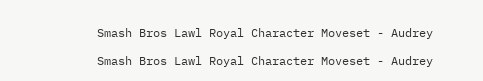Smash Bros Lawl Royal Character Moveset - Audrey

Smash Bros Lawl Royal Character Moveset - Audrey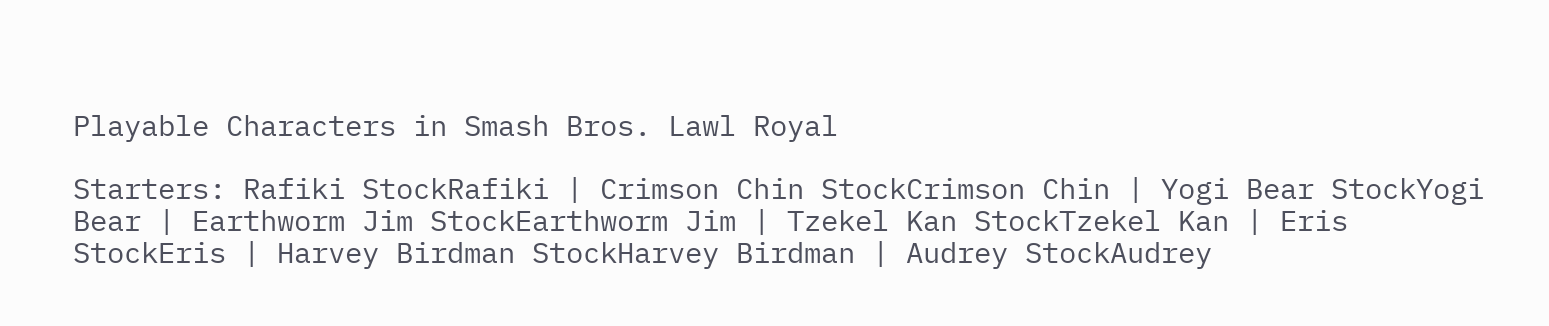Playable Characters in Smash Bros. Lawl Royal

Starters: Rafiki StockRafiki | Crimson Chin StockCrimson Chin | Yogi Bear StockYogi Bear | Earthworm Jim StockEarthworm Jim | Tzekel Kan StockTzekel Kan | Eris StockEris | Harvey Birdman StockHarvey Birdman | Audrey StockAudrey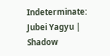Indeterminate: Jubei Yagyu | Shadow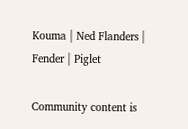Kouma | Ned Flanders | Fender | Piglet

Community content is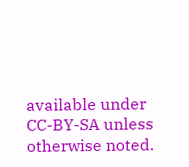available under CC-BY-SA unless otherwise noted.